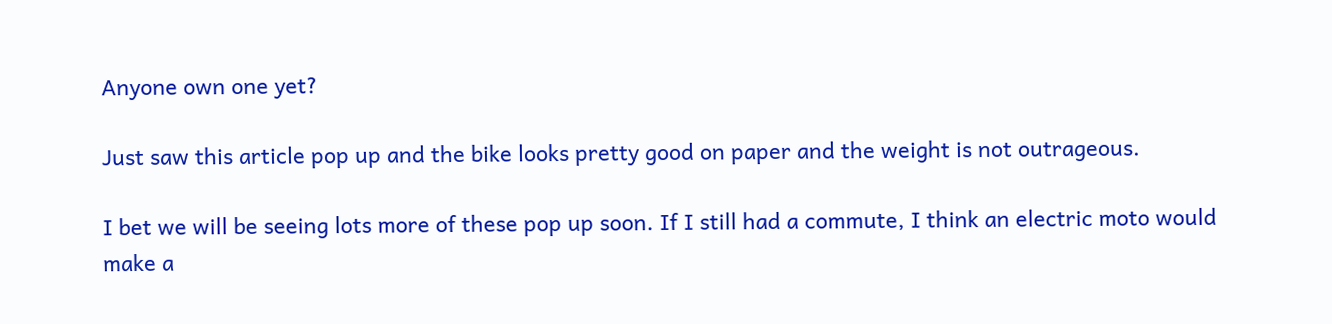Anyone own one yet?

Just saw this article pop up and the bike looks pretty good on paper and the weight is not outrageous.

I bet we will be seeing lots more of these pop up soon. If I still had a commute, I think an electric moto would make a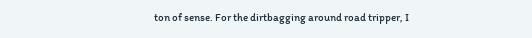ton of sense. For the dirtbagging around road tripper, I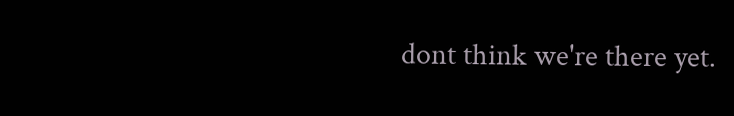dont think we're there yet.